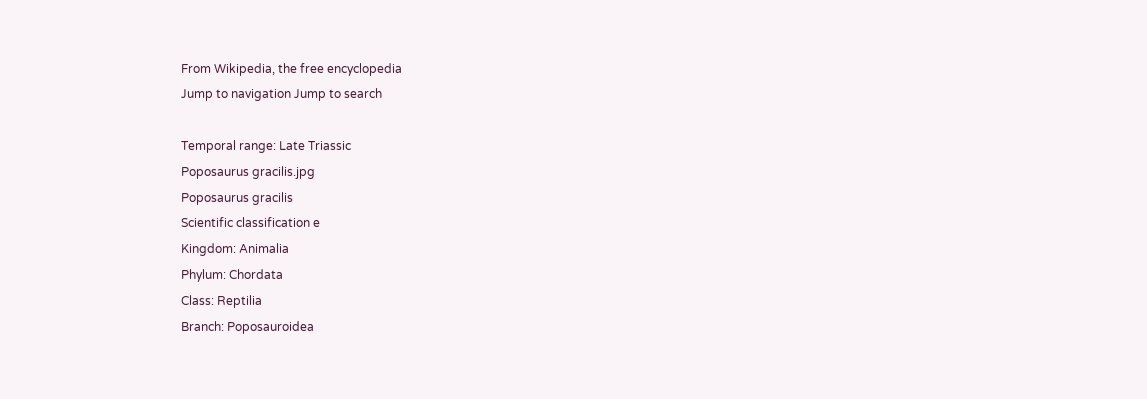From Wikipedia, the free encyclopedia
Jump to navigation Jump to search

Temporal range: Late Triassic
Poposaurus gracilis.jpg
Poposaurus gracilis
Scientific classification e
Kingdom: Animalia
Phylum: Chordata
Class: Reptilia
Branch: Poposauroidea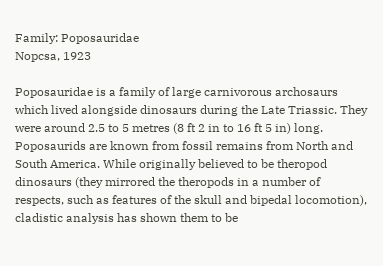Family: Poposauridae
Nopcsa, 1923

Poposauridae is a family of large carnivorous archosaurs which lived alongside dinosaurs during the Late Triassic. They were around 2.5 to 5 metres (8 ft 2 in to 16 ft 5 in) long. Poposaurids are known from fossil remains from North and South America. While originally believed to be theropod dinosaurs (they mirrored the theropods in a number of respects, such as features of the skull and bipedal locomotion), cladistic analysis has shown them to be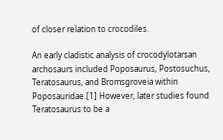of closer relation to crocodiles.

An early cladistic analysis of crocodylotarsan archosaurs included Poposaurus, Postosuchus, Teratosaurus, and Bromsgroveia within Poposauridae.[1] However, later studies found Teratosaurus to be a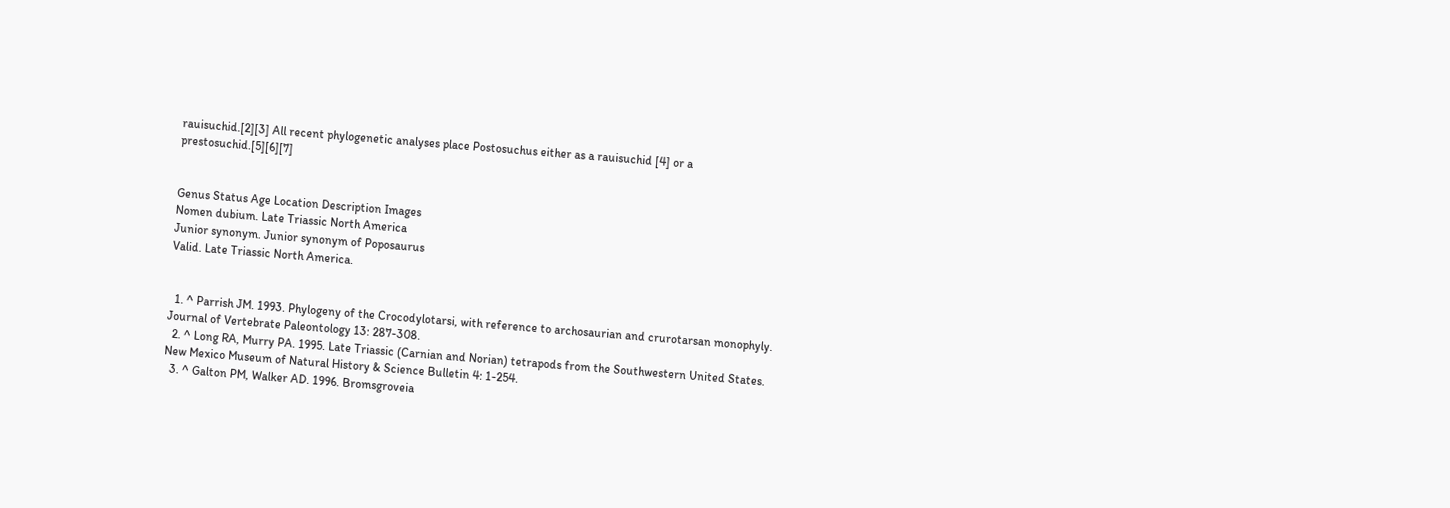rauisuchid.[2][3] All recent phylogenetic analyses place Postosuchus either as a rauisuchid [4] or a prestosuchid.[5][6][7]


Genus Status Age Location Description Images
Nomen dubium. Late Triassic North America
Junior synonym. Junior synonym of Poposaurus
Valid. Late Triassic North America.


  1. ^ Parrish JM. 1993. Phylogeny of the Crocodylotarsi, with reference to archosaurian and crurotarsan monophyly. Journal of Vertebrate Paleontology 13: 287-308.
  2. ^ Long RA, Murry PA. 1995. Late Triassic (Carnian and Norian) tetrapods from the Southwestern United States. New Mexico Museum of Natural History & Science Bulletin 4: 1-254.
  3. ^ Galton PM, Walker AD. 1996. Bromsgroveia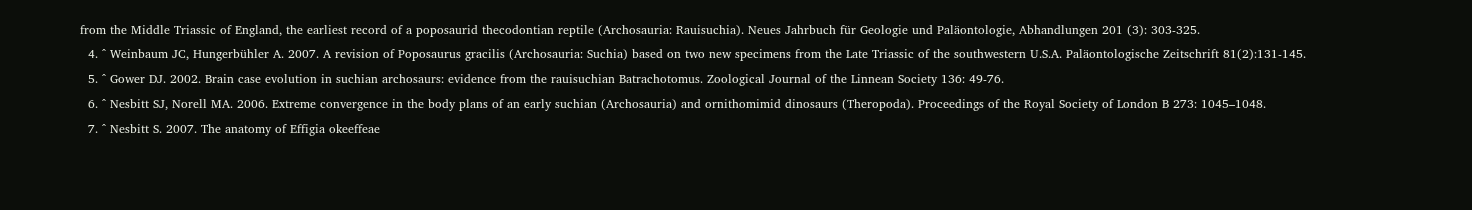from the Middle Triassic of England, the earliest record of a poposaurid thecodontian reptile (Archosauria: Rauisuchia). Neues Jahrbuch für Geologie und Paläontologie, Abhandlungen 201 (3): 303-325.
  4. ^ Weinbaum JC, Hungerbühler A. 2007. A revision of Poposaurus gracilis (Archosauria: Suchia) based on two new specimens from the Late Triassic of the southwestern U.S.A. Paläontologische Zeitschrift 81(2):131-145.
  5. ^ Gower DJ. 2002. Brain case evolution in suchian archosaurs: evidence from the rauisuchian Batrachotomus. Zoological Journal of the Linnean Society 136: 49-76.
  6. ^ Nesbitt SJ, Norell MA. 2006. Extreme convergence in the body plans of an early suchian (Archosauria) and ornithomimid dinosaurs (Theropoda). Proceedings of the Royal Society of London B 273: 1045–1048.
  7. ^ Nesbitt S. 2007. The anatomy of Effigia okeeffeae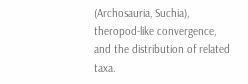(Archosauria, Suchia), theropod-like convergence, and the distribution of related taxa.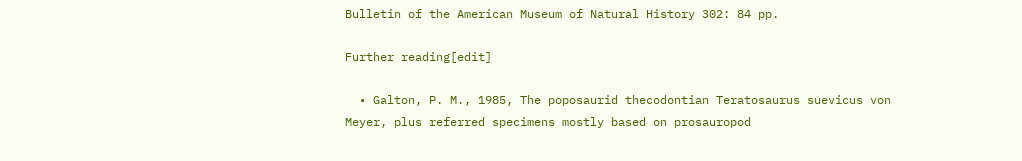Bulletin of the American Museum of Natural History 302: 84 pp.

Further reading[edit]

  • Galton, P. M., 1985, The poposaurid thecodontian Teratosaurus suevicus von Meyer, plus referred specimens mostly based on prosauropod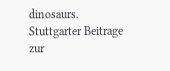dinosaurs. Stuttgarter Beitrage zur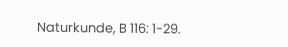Naturkunde, B 116: 1-29.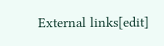External links[edit]